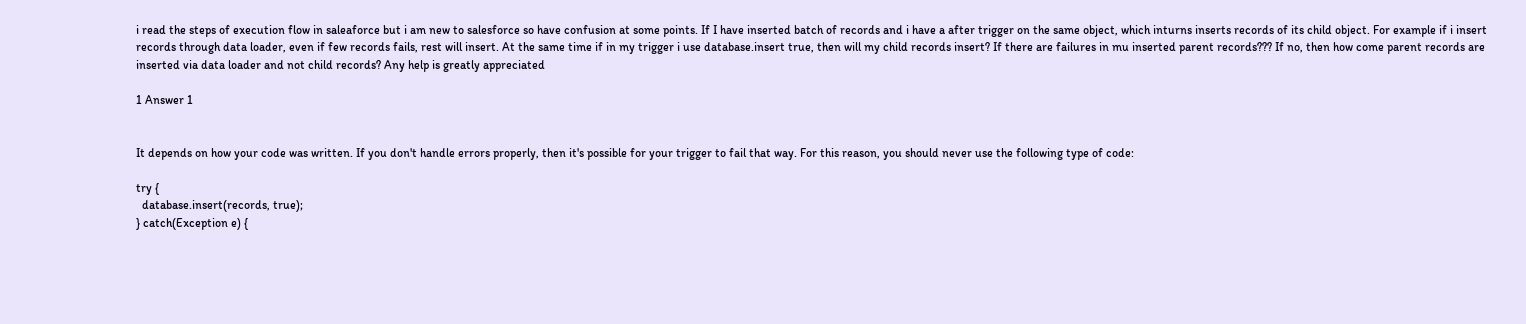i read the steps of execution flow in saleaforce but i am new to salesforce so have confusion at some points. If I have inserted batch of records and i have a after trigger on the same object, which inturns inserts records of its child object. For example if i insert records through data loader, even if few records fails, rest will insert. At the same time if in my trigger i use database.insert true, then will my child records insert? If there are failures in mu inserted parent records??? If no, then how come parent records are inserted via data loader and not child records? Any help is greatly appreciated

1 Answer 1


It depends on how your code was written. If you don't handle errors properly, then it's possible for your trigger to fail that way. For this reason, you should never use the following type of code:

try {
  database.insert(records, true);
} catch(Exception e) {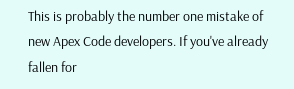This is probably the number one mistake of new Apex Code developers. If you've already fallen for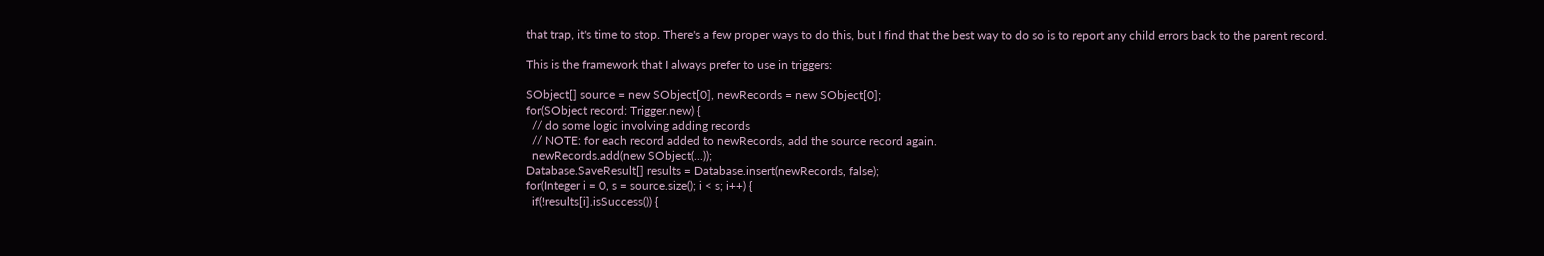that trap, it's time to stop. There's a few proper ways to do this, but I find that the best way to do so is to report any child errors back to the parent record.

This is the framework that I always prefer to use in triggers:

SObject[] source = new SObject[0], newRecords = new SObject[0];
for(SObject record: Trigger.new) {
  // do some logic involving adding records
  // NOTE: for each record added to newRecords, add the source record again.
  newRecords.add(new SObject(...));
Database.SaveResult[] results = Database.insert(newRecords, false);
for(Integer i = 0, s = source.size(); i < s; i++) {
  if(!results[i].isSuccess()) {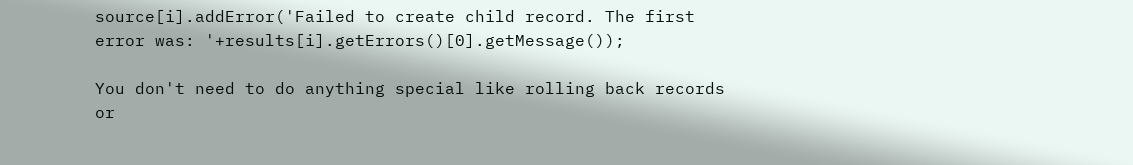source[i].addError('Failed to create child record. The first error was: '+results[i].getErrors()[0].getMessage());

You don't need to do anything special like rolling back records or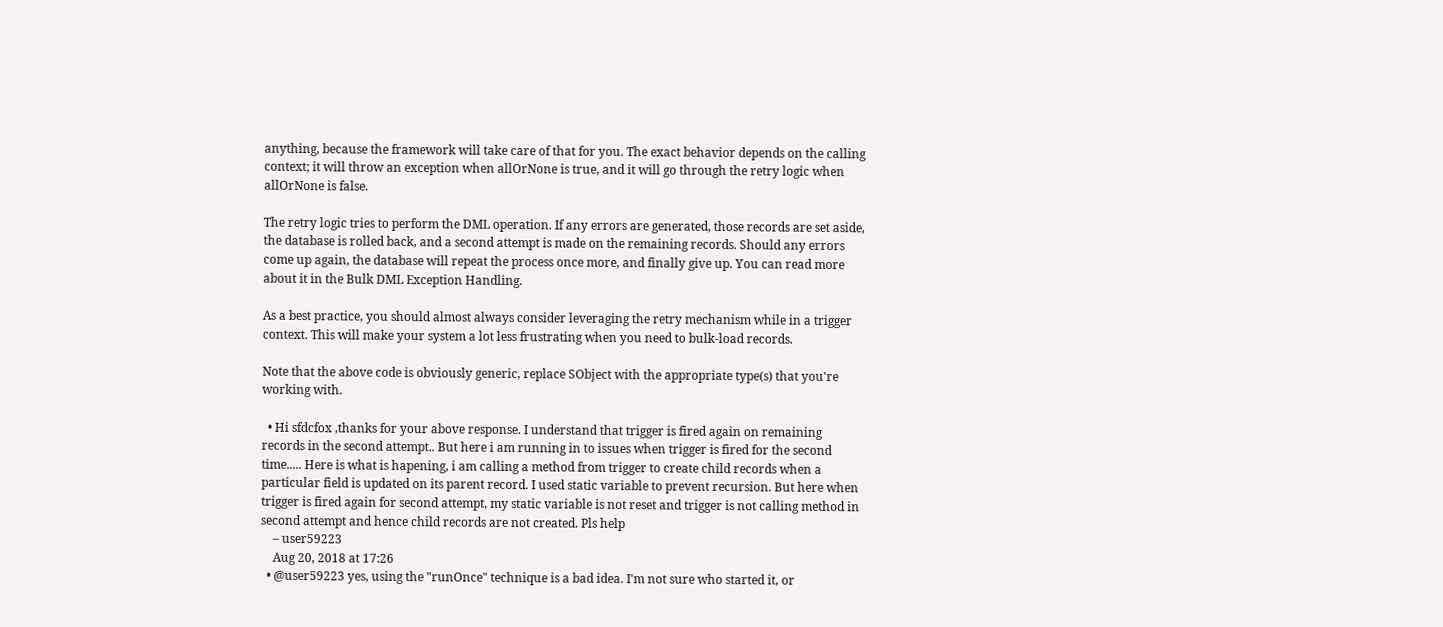anything, because the framework will take care of that for you. The exact behavior depends on the calling context; it will throw an exception when allOrNone is true, and it will go through the retry logic when allOrNone is false.

The retry logic tries to perform the DML operation. If any errors are generated, those records are set aside, the database is rolled back, and a second attempt is made on the remaining records. Should any errors come up again, the database will repeat the process once more, and finally give up. You can read more about it in the Bulk DML Exception Handling.

As a best practice, you should almost always consider leveraging the retry mechanism while in a trigger context. This will make your system a lot less frustrating when you need to bulk-load records.

Note that the above code is obviously generic, replace SObject with the appropriate type(s) that you're working with.

  • Hi sfdcfox ,thanks for your above response. I understand that trigger is fired again on remaining records in the second attempt.. But here i am running in to issues when trigger is fired for the second time..... Here is what is hapening, i am calling a method from trigger to create child records when a particular field is updated on its parent record. I used static variable to prevent recursion. But here when trigger is fired again for second attempt, my static variable is not reset and trigger is not calling method in second attempt and hence child records are not created. Pls help
    – user59223
    Aug 20, 2018 at 17:26
  • @user59223 yes, using the "runOnce" technique is a bad idea. I'm not sure who started it, or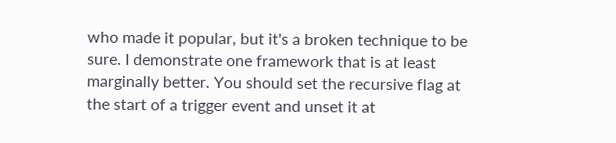who made it popular, but it's a broken technique to be sure. I demonstrate one framework that is at least marginally better. You should set the recursive flag at the start of a trigger event and unset it at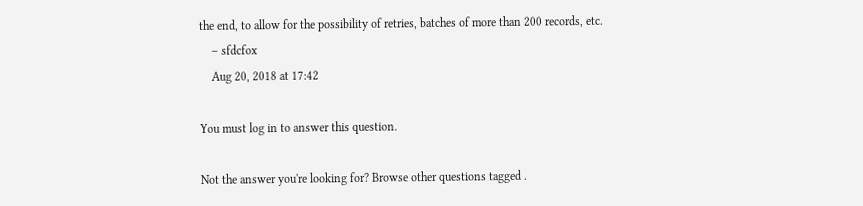the end, to allow for the possibility of retries, batches of more than 200 records, etc.
    – sfdcfox
    Aug 20, 2018 at 17:42

You must log in to answer this question.

Not the answer you're looking for? Browse other questions tagged .